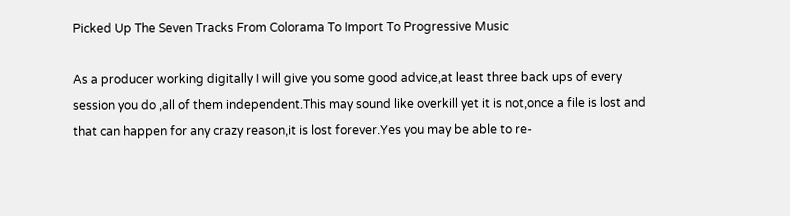Picked Up The Seven Tracks From Colorama To Import To Progressive Music

As a producer working digitally I will give you some good advice,at least three back ups of every session you do ,all of them independent.This may sound like overkill yet it is not,once a file is lost and that can happen for any crazy reason,it is lost forever.Yes you may be able to re-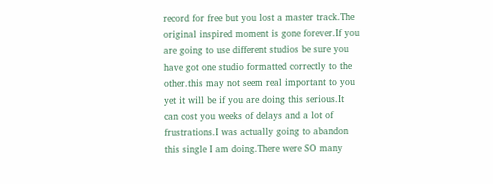record for free but you lost a master track.The original inspired moment is gone forever.If you are going to use different studios be sure you have got one studio formatted correctly to the other.this may not seem real important to you yet it will be if you are doing this serious.It can cost you weeks of delays and a lot of frustrations.I was actually going to abandon this single I am doing.There were SO many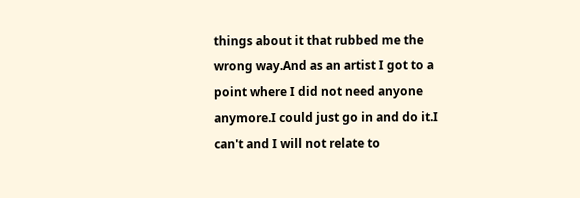things about it that rubbed me the wrong way.And as an artist I got to a point where I did not need anyone anymore.I could just go in and do it.I can't and I will not relate to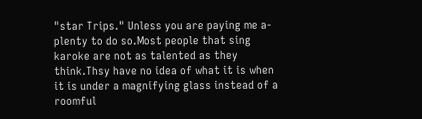"star Trips." Unless you are paying me a-plenty to do so.Most people that sing karoke are not as talented as they think.Thsy have no idea of what it is when it is under a magnifying glass instead of a roomful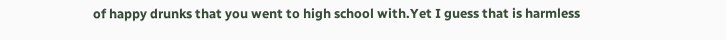of happy drunks that you went to high school with.Yet I guess that is harmless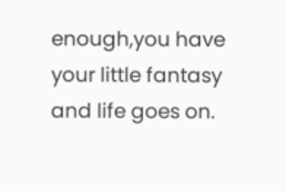enough,you have your little fantasy and life goes on.